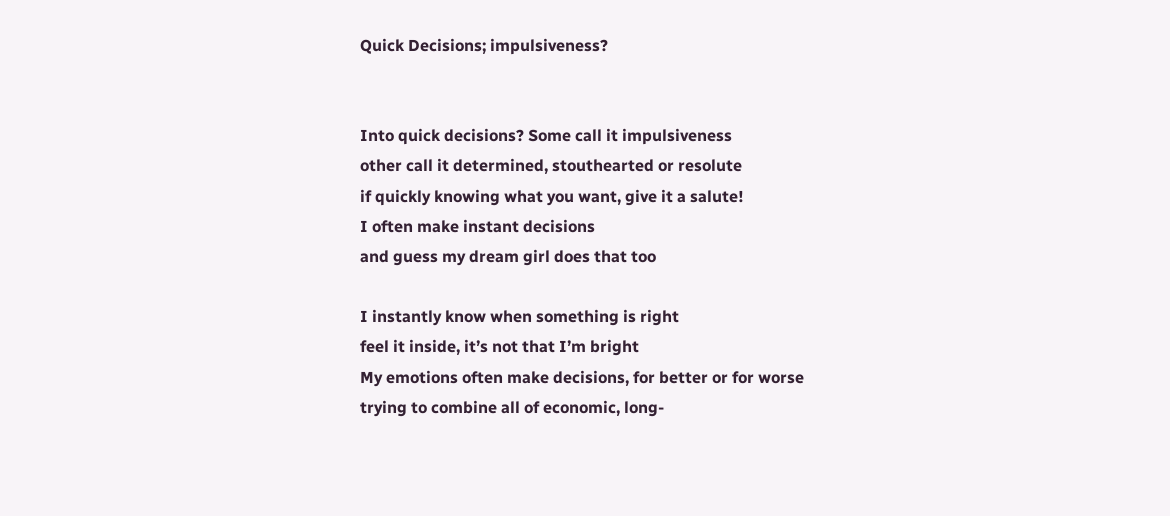Quick Decisions; impulsiveness?


Into quick decisions? Some call it impulsiveness
other call it determined, stouthearted or resolute
if quickly knowing what you want, give it a salute!
I often make instant decisions
and guess my dream girl does that too

I instantly know when something is right
feel it inside, it’s not that I’m bright
My emotions often make decisions, for better or for worse
trying to combine all of economic, long-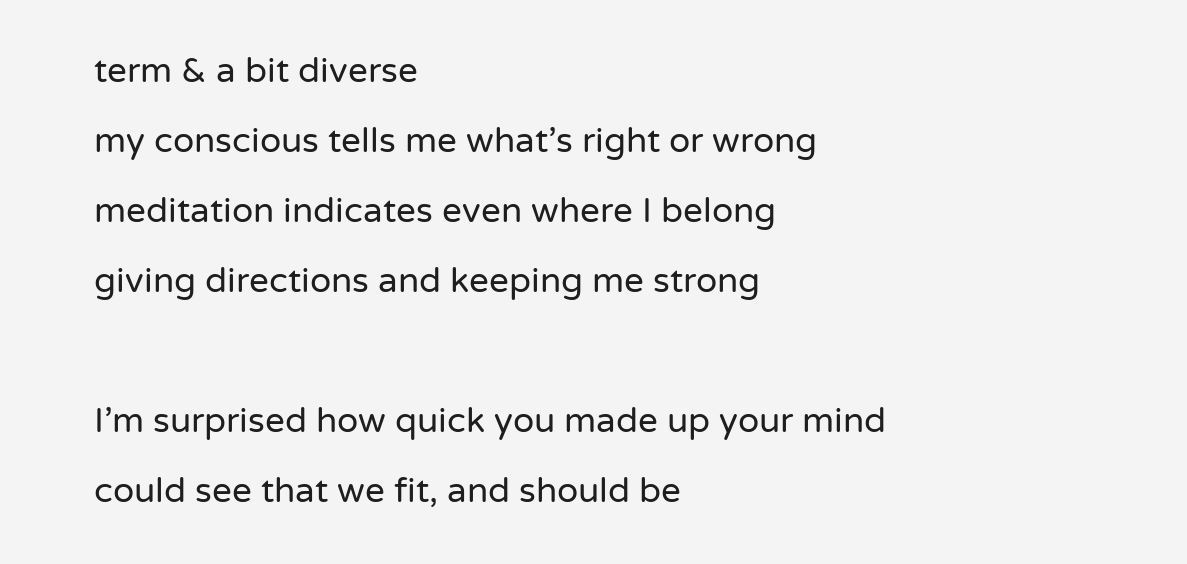term & a bit diverse
my conscious tells me what’s right or wrong
meditation indicates even where I belong
giving directions and keeping me strong

I’m surprised how quick you made up your mind
could see that we fit, and should be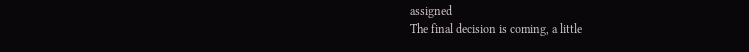assigned
The final decision is coming, a little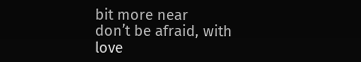bit more near
don’t be afraid, with love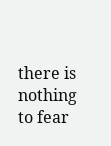there is nothing to fear